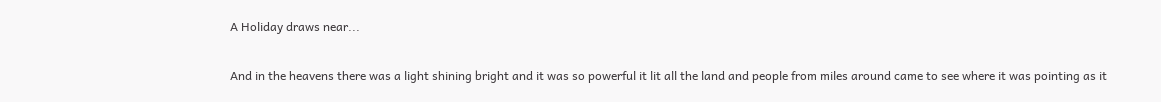A Holiday draws near...

And in the heavens there was a light shining bright and it was so powerful it lit all the land and people from miles around came to see where it was pointing as it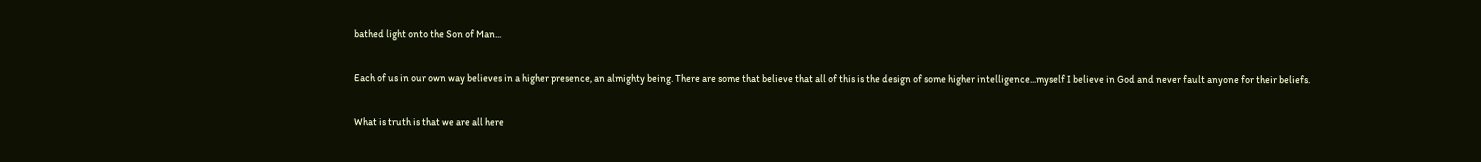bathed light onto the Son of Man...

Each of us in our own way believes in a higher presence, an almighty being. There are some that believe that all of this is the design of some higher intelligence...myself I believe in God and never fault anyone for their beliefs.

What is truth is that we are all here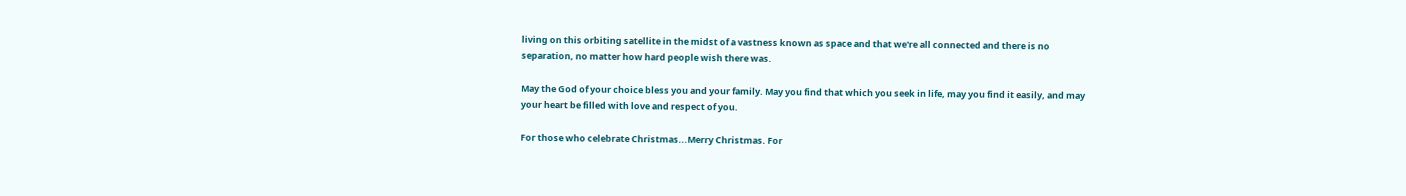living on this orbiting satellite in the midst of a vastness known as space and that we're all connected and there is no separation, no matter how hard people wish there was.

May the God of your choice bless you and your family. May you find that which you seek in life, may you find it easily, and may your heart be filled with love and respect of you.

For those who celebrate Christmas...Merry Christmas. For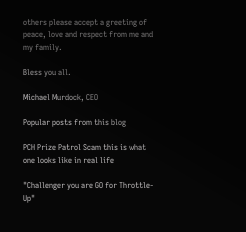others please accept a greeting of peace, love and respect from me and my family.

Bless you all.

Michael Murdock, CEO

Popular posts from this blog

PCH Prize Patrol Scam this is what one looks like in real life

"Challenger you are GO for Throttle-Up"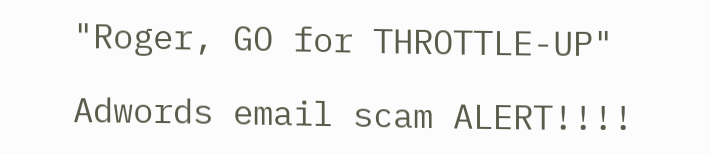"Roger, GO for THROTTLE-UP"

Adwords email scam ALERT!!!!